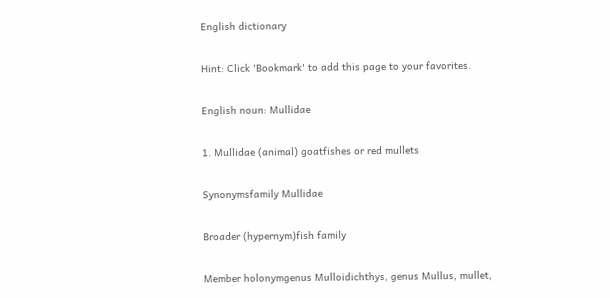English dictionary

Hint: Click 'Bookmark' to add this page to your favorites.

English noun: Mullidae

1. Mullidae (animal) goatfishes or red mullets

Synonymsfamily Mullidae

Broader (hypernym)fish family

Member holonymgenus Mulloidichthys, genus Mullus, mullet,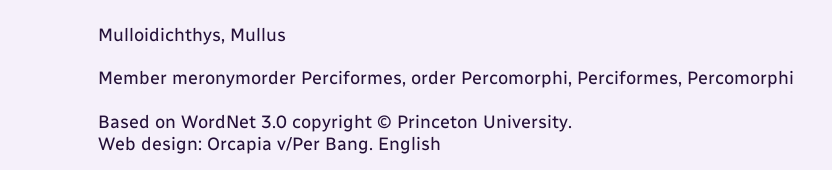Mulloidichthys, Mullus

Member meronymorder Perciformes, order Percomorphi, Perciformes, Percomorphi

Based on WordNet 3.0 copyright © Princeton University.
Web design: Orcapia v/Per Bang. English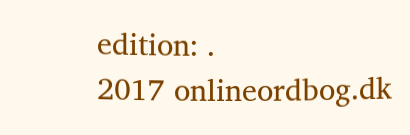edition: .
2017 onlineordbog.dk